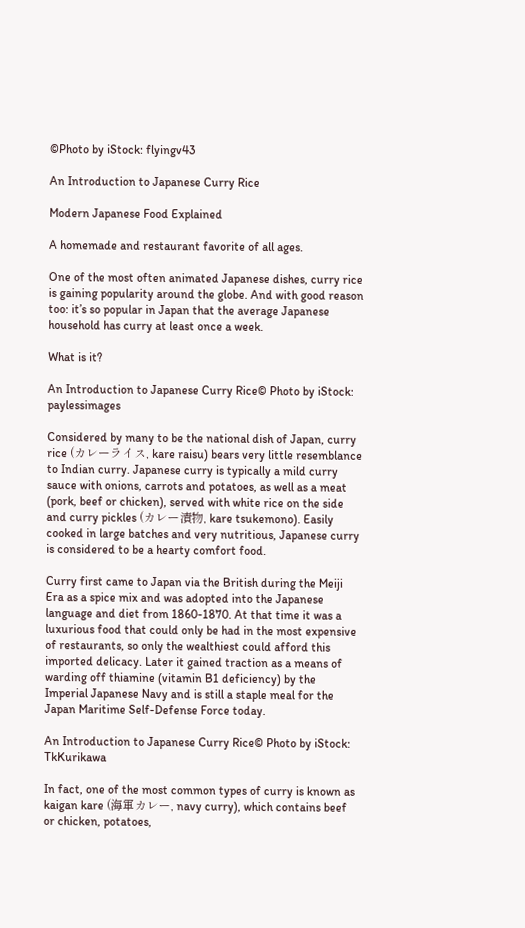©Photo by iStock: flyingv43

An Introduction to Japanese Curry Rice

Modern Japanese Food Explained

A homemade and restaurant favorite of all ages.

One of the most often animated Japanese dishes, curry rice is gaining popularity around the globe. And with good reason too: it’s so popular in Japan that the average Japanese household has curry at least once a week.

What is it?

An Introduction to Japanese Curry Rice© Photo by iStock: paylessimages

Considered by many to be the national dish of Japan, curry rice (カレーライス, kare raisu) bears very little resemblance to Indian curry. Japanese curry is typically a mild curry sauce with onions, carrots and potatoes, as well as a meat (pork, beef or chicken), served with white rice on the side and curry pickles (カレー漬物, kare tsukemono). Easily cooked in large batches and very nutritious, Japanese curry is considered to be a hearty comfort food.

Curry first came to Japan via the British during the Meiji Era as a spice mix and was adopted into the Japanese language and diet from 1860-1870. At that time it was a luxurious food that could only be had in the most expensive of restaurants, so only the wealthiest could afford this imported delicacy. Later it gained traction as a means of warding off thiamine (vitamin B1 deficiency) by the Imperial Japanese Navy and is still a staple meal for the Japan Maritime Self-Defense Force today.

An Introduction to Japanese Curry Rice© Photo by iStock: TkKurikawa

In fact, one of the most common types of curry is known as kaigan kare (海軍カレー, navy curry), which contains beef or chicken, potatoes,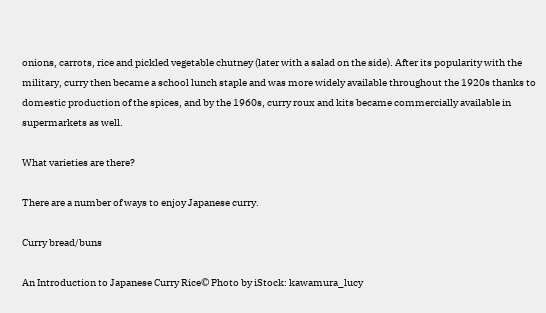onions, carrots, rice and pickled vegetable chutney (later with a salad on the side). After its popularity with the military, curry then became a school lunch staple and was more widely available throughout the 1920s thanks to domestic production of the spices, and by the 1960s, curry roux and kits became commercially available in supermarkets as well.

What varieties are there?

There are a number of ways to enjoy Japanese curry.

Curry bread/buns

An Introduction to Japanese Curry Rice© Photo by iStock: kawamura_lucy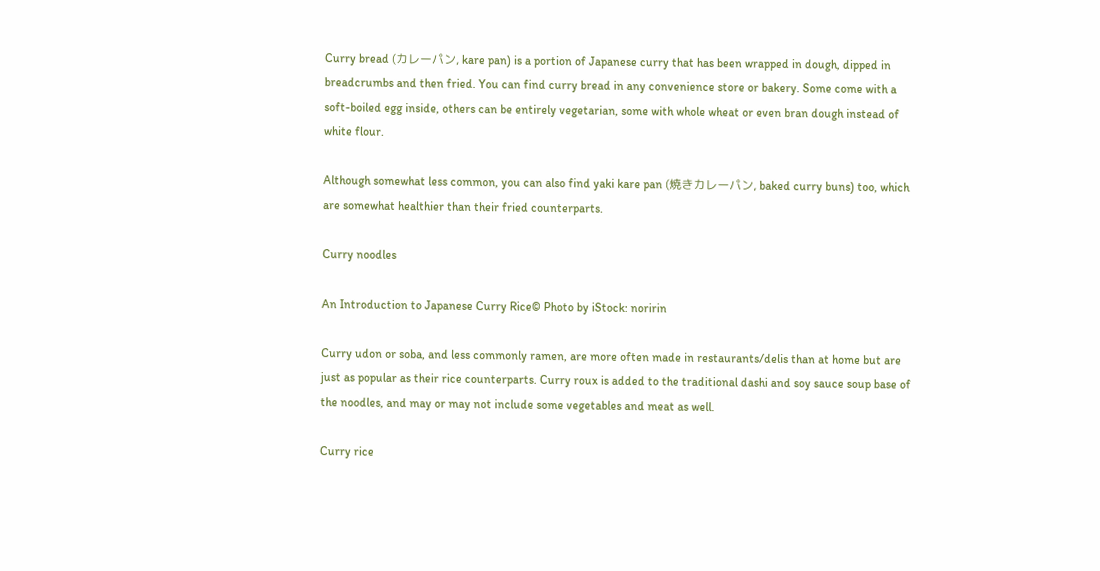Curry bread (カレーパン, kare pan) is a portion of Japanese curry that has been wrapped in dough, dipped in breadcrumbs and then fried. You can find curry bread in any convenience store or bakery. Some come with a soft-boiled egg inside, others can be entirely vegetarian, some with whole wheat or even bran dough instead of white flour.

Although somewhat less common, you can also find yaki kare pan (焼きカレーパン, baked curry buns) too, which are somewhat healthier than their fried counterparts.

Curry noodles

An Introduction to Japanese Curry Rice© Photo by iStock: noririn

Curry udon or soba, and less commonly ramen, are more often made in restaurants/delis than at home but are just as popular as their rice counterparts. Curry roux is added to the traditional dashi and soy sauce soup base of the noodles, and may or may not include some vegetables and meat as well.

Curry rice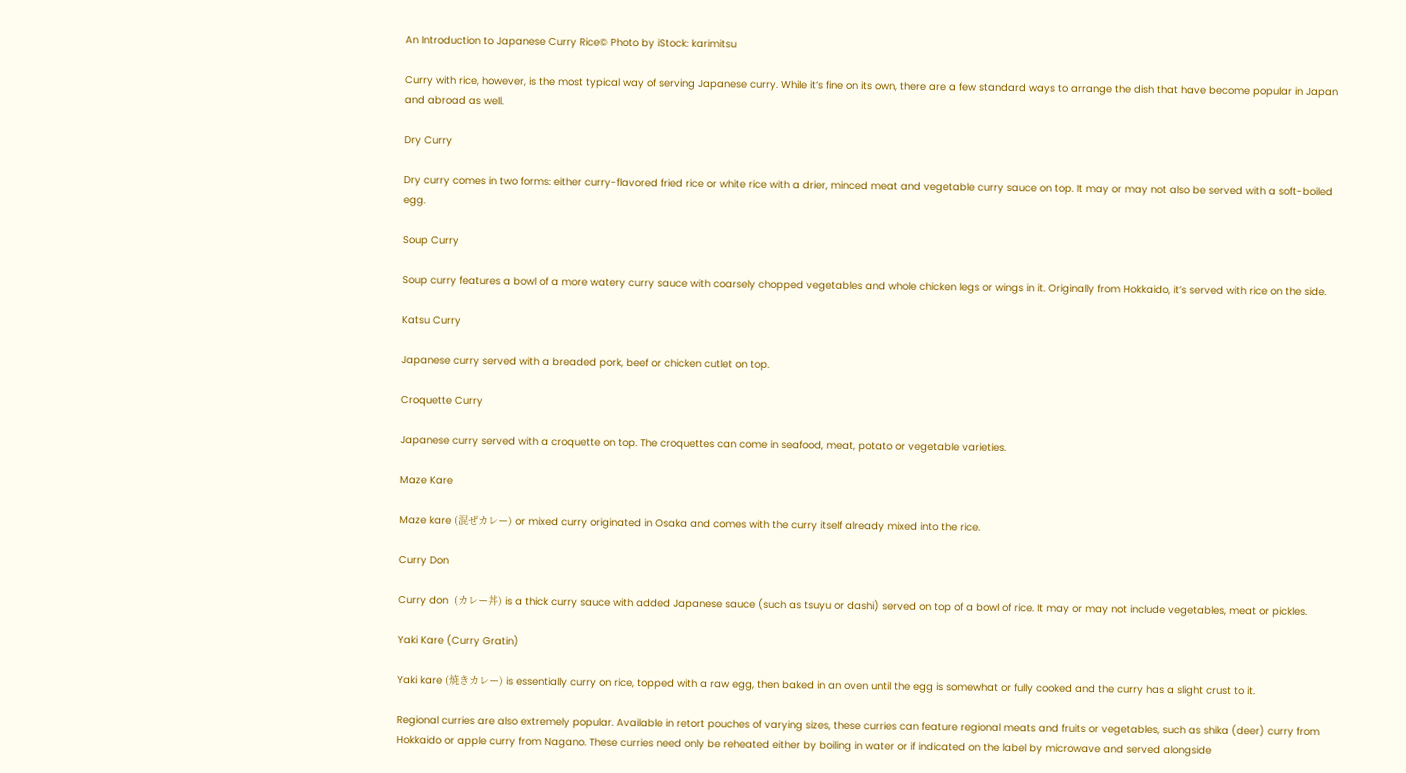An Introduction to Japanese Curry Rice© Photo by iStock: karimitsu

Curry with rice, however, is the most typical way of serving Japanese curry. While it’s fine on its own, there are a few standard ways to arrange the dish that have become popular in Japan and abroad as well.

Dry Curry

Dry curry comes in two forms: either curry-flavored fried rice or white rice with a drier, minced meat and vegetable curry sauce on top. It may or may not also be served with a soft-boiled egg.

Soup Curry

Soup curry features a bowl of a more watery curry sauce with coarsely chopped vegetables and whole chicken legs or wings in it. Originally from Hokkaido, it’s served with rice on the side.

Katsu Curry

Japanese curry served with a breaded pork, beef or chicken cutlet on top.

Croquette Curry

Japanese curry served with a croquette on top. The croquettes can come in seafood, meat, potato or vegetable varieties.

Maze Kare

Maze kare (混ぜカレー) or mixed curry originated in Osaka and comes with the curry itself already mixed into the rice.

Curry Don

Curry don  (カレー丼) is a thick curry sauce with added Japanese sauce (such as tsuyu or dashi) served on top of a bowl of rice. It may or may not include vegetables, meat or pickles.

Yaki Kare (Curry Gratin)

Yaki kare (焼きカレー) is essentially curry on rice, topped with a raw egg, then baked in an oven until the egg is somewhat or fully cooked and the curry has a slight crust to it.

Regional curries are also extremely popular. Available in retort pouches of varying sizes, these curries can feature regional meats and fruits or vegetables, such as shika (deer) curry from Hokkaido or apple curry from Nagano. These curries need only be reheated either by boiling in water or if indicated on the label by microwave and served alongside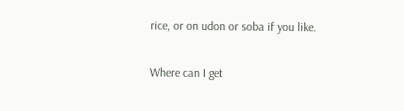rice, or on udon or soba if you like.

Where can I get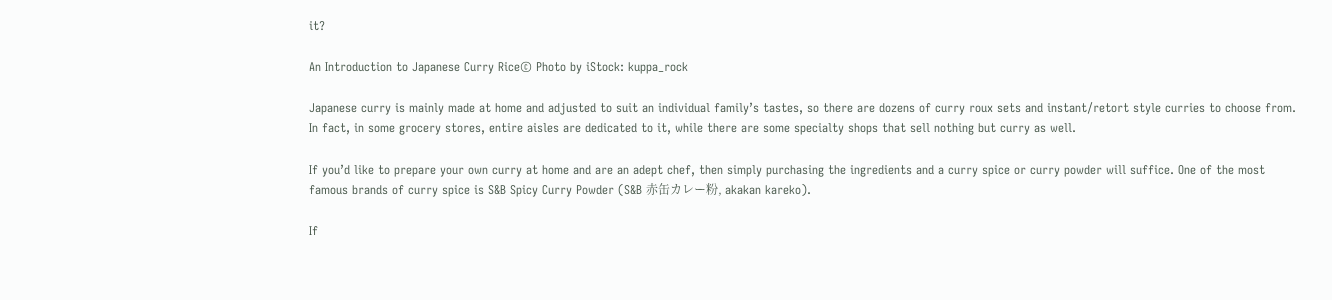it?

An Introduction to Japanese Curry Rice© Photo by iStock: kuppa_rock

Japanese curry is mainly made at home and adjusted to suit an individual family’s tastes, so there are dozens of curry roux sets and instant/retort style curries to choose from. In fact, in some grocery stores, entire aisles are dedicated to it, while there are some specialty shops that sell nothing but curry as well.

If you’d like to prepare your own curry at home and are an adept chef, then simply purchasing the ingredients and a curry spice or curry powder will suffice. One of the most famous brands of curry spice is S&B Spicy Curry Powder (S&B 赤缶カレー粉, akakan kareko).

If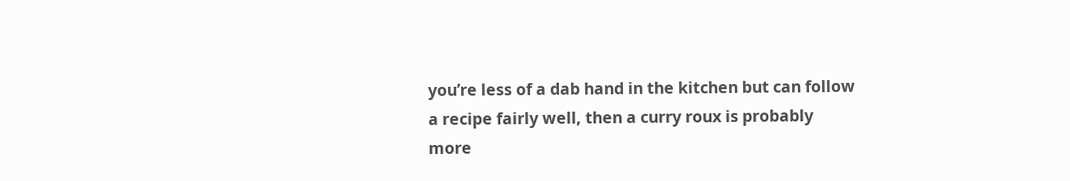you’re less of a dab hand in the kitchen but can follow a recipe fairly well, then a curry roux is probably more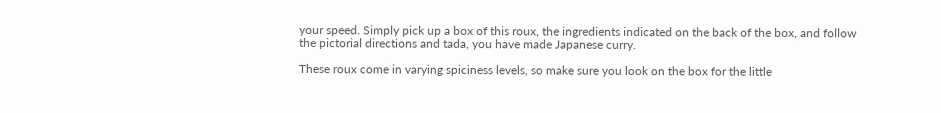your speed. Simply pick up a box of this roux, the ingredients indicated on the back of the box, and follow the pictorial directions and tada, you have made Japanese curry.

These roux come in varying spiciness levels, so make sure you look on the box for the little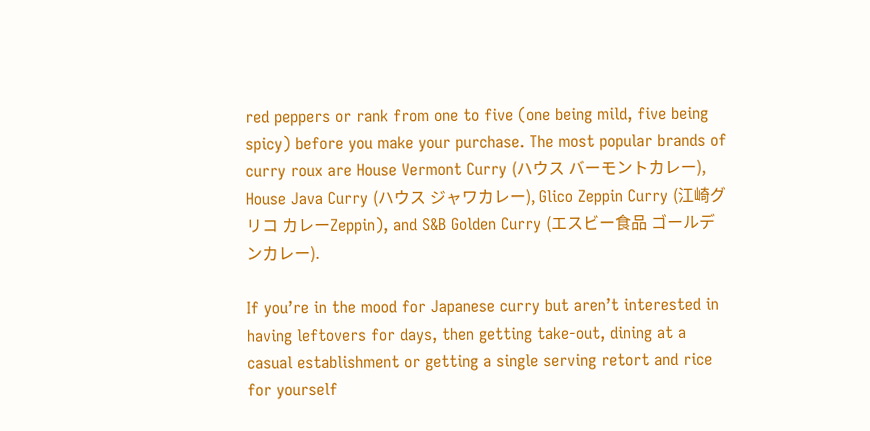red peppers or rank from one to five (one being mild, five being spicy) before you make your purchase. The most popular brands of curry roux are House Vermont Curry (ハウス バーモントカレー), House Java Curry (ハウス ジャワカレー), Glico Zeppin Curry (江崎グリコ カレーZeppin), and S&B Golden Curry (エスビー食品 ゴールデンカレー).

If you’re in the mood for Japanese curry but aren’t interested in having leftovers for days, then getting take-out, dining at a casual establishment or getting a single serving retort and rice for yourself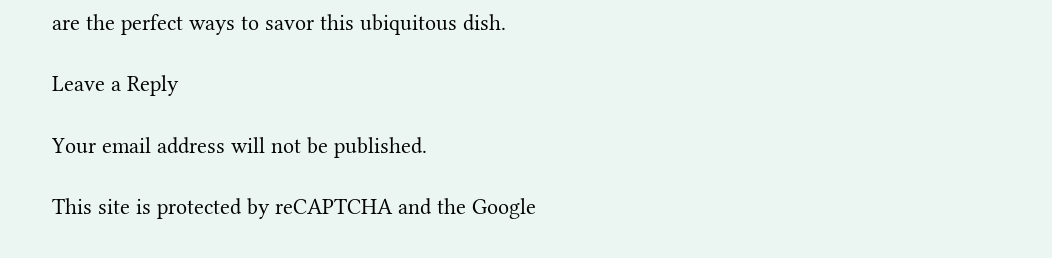are the perfect ways to savor this ubiquitous dish.

Leave a Reply

Your email address will not be published.

This site is protected by reCAPTCHA and the Google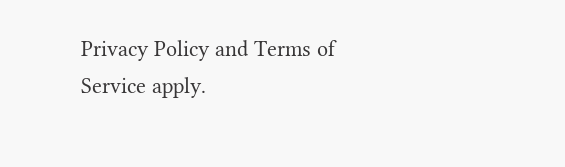Privacy Policy and Terms of Service apply.